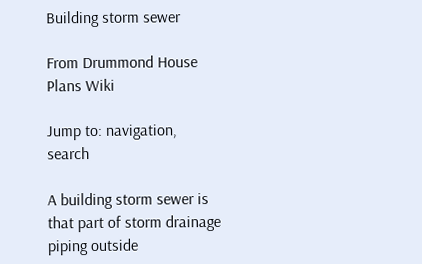Building storm sewer

From Drummond House Plans Wiki

Jump to: navigation, search

A building storm sewer is that part of storm drainage piping outside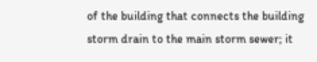of the building that connects the building storm drain to the main storm sewer; it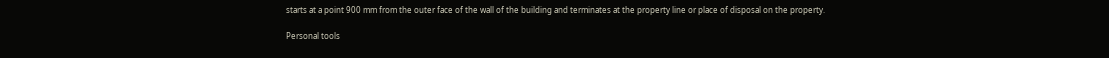starts at a point 900 mm from the outer face of the wall of the building and terminates at the property line or place of disposal on the property.

Personal tools